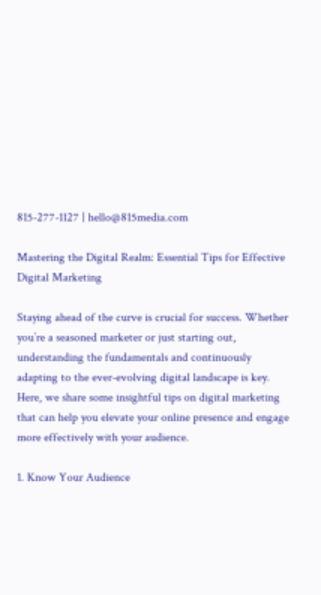815-277-1127 | hello@815media.com

Mastering the Digital Realm: Essential Tips for Effective Digital Marketing

Staying ahead of the curve is crucial for success. Whether you’re a seasoned marketer or just starting out, understanding the fundamentals and continuously adapting to the ever-evolving digital landscape is key. Here, we share some insightful tips on digital marketing that can help you elevate your online presence and engage more effectively with your audience.

1. Know Your Audience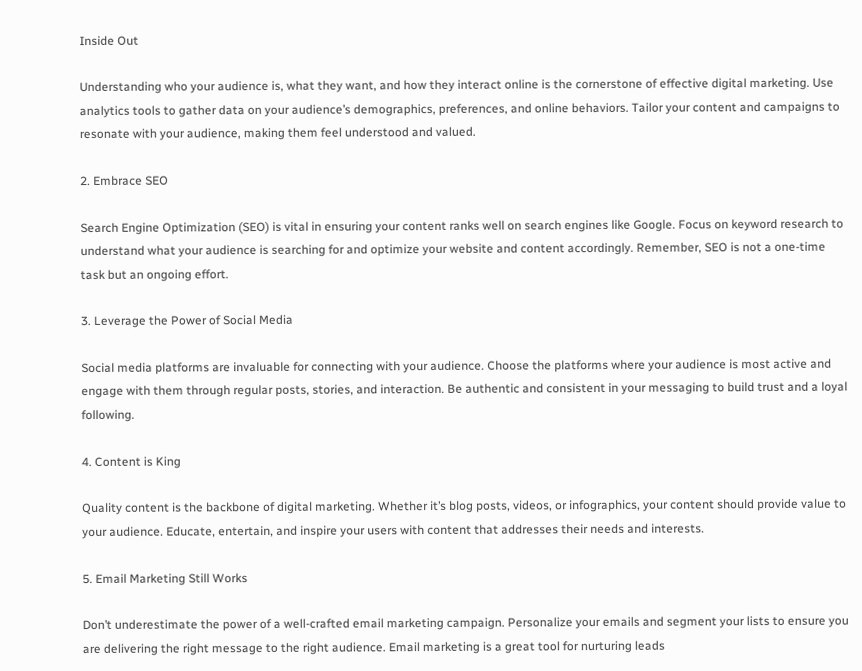Inside Out

Understanding who your audience is, what they want, and how they interact online is the cornerstone of effective digital marketing. Use analytics tools to gather data on your audience’s demographics, preferences, and online behaviors. Tailor your content and campaigns to resonate with your audience, making them feel understood and valued.

2. Embrace SEO

Search Engine Optimization (SEO) is vital in ensuring your content ranks well on search engines like Google. Focus on keyword research to understand what your audience is searching for and optimize your website and content accordingly. Remember, SEO is not a one-time task but an ongoing effort.

3. Leverage the Power of Social Media

Social media platforms are invaluable for connecting with your audience. Choose the platforms where your audience is most active and engage with them through regular posts, stories, and interaction. Be authentic and consistent in your messaging to build trust and a loyal following.

4. Content is King

Quality content is the backbone of digital marketing. Whether it’s blog posts, videos, or infographics, your content should provide value to your audience. Educate, entertain, and inspire your users with content that addresses their needs and interests.

5. Email Marketing Still Works

Don’t underestimate the power of a well-crafted email marketing campaign. Personalize your emails and segment your lists to ensure you are delivering the right message to the right audience. Email marketing is a great tool for nurturing leads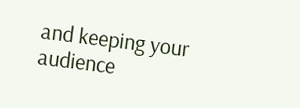and keeping your audience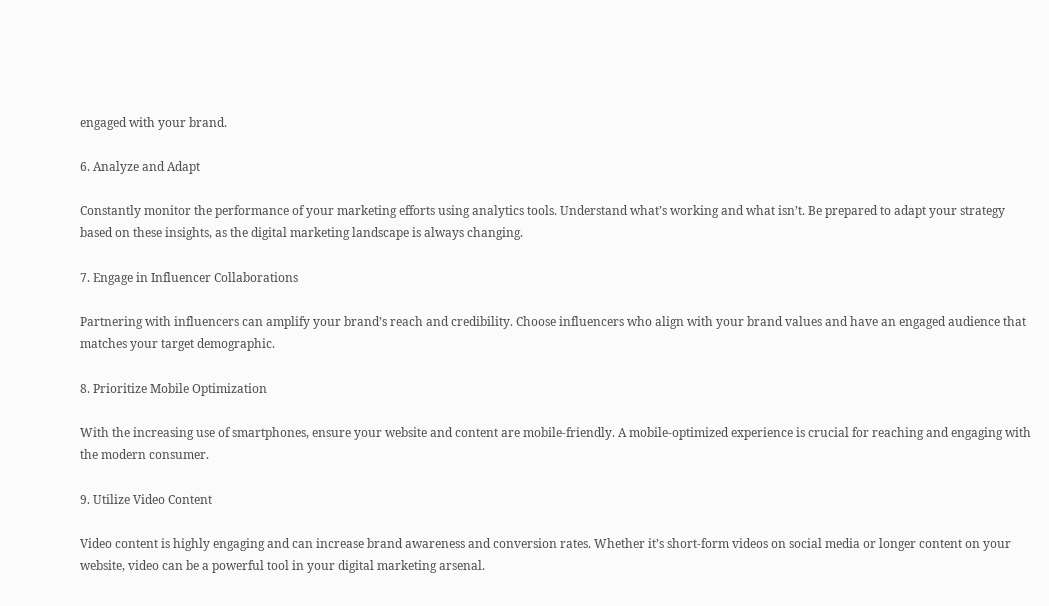engaged with your brand.

6. Analyze and Adapt

Constantly monitor the performance of your marketing efforts using analytics tools. Understand what’s working and what isn’t. Be prepared to adapt your strategy based on these insights, as the digital marketing landscape is always changing.

7. Engage in Influencer Collaborations

Partnering with influencers can amplify your brand’s reach and credibility. Choose influencers who align with your brand values and have an engaged audience that matches your target demographic.

8. Prioritize Mobile Optimization

With the increasing use of smartphones, ensure your website and content are mobile-friendly. A mobile-optimized experience is crucial for reaching and engaging with the modern consumer.

9. Utilize Video Content

Video content is highly engaging and can increase brand awareness and conversion rates. Whether it’s short-form videos on social media or longer content on your website, video can be a powerful tool in your digital marketing arsenal.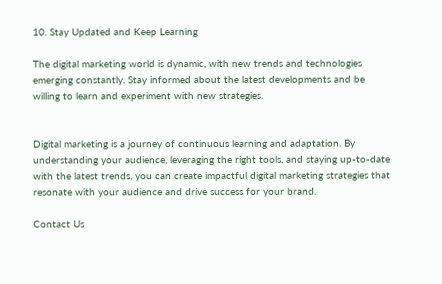10. Stay Updated and Keep Learning

The digital marketing world is dynamic, with new trends and technologies emerging constantly. Stay informed about the latest developments and be willing to learn and experiment with new strategies.


Digital marketing is a journey of continuous learning and adaptation. By understanding your audience, leveraging the right tools, and staying up-to-date with the latest trends, you can create impactful digital marketing strategies that resonate with your audience and drive success for your brand.

Contact Us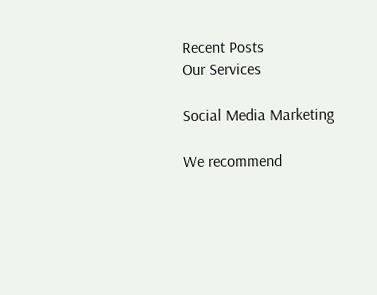Recent Posts
Our Services

Social Media Marketing

We recommend